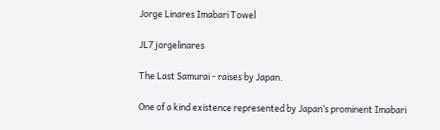Jorge Linares Imabari Towel

JL7 jorgelinares

The Last Samurai - raises by Japan.

One of a kind existence represented by Japan’s prominent Imabari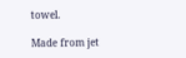towel.

Made from jet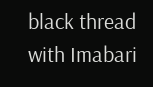black thread with Imabari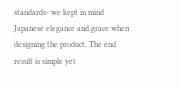standards- we kept in mind Japanese elegance and grace when designing the product. The end result is simple yet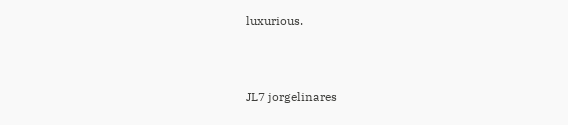luxurious.



JL7 jorgelinares